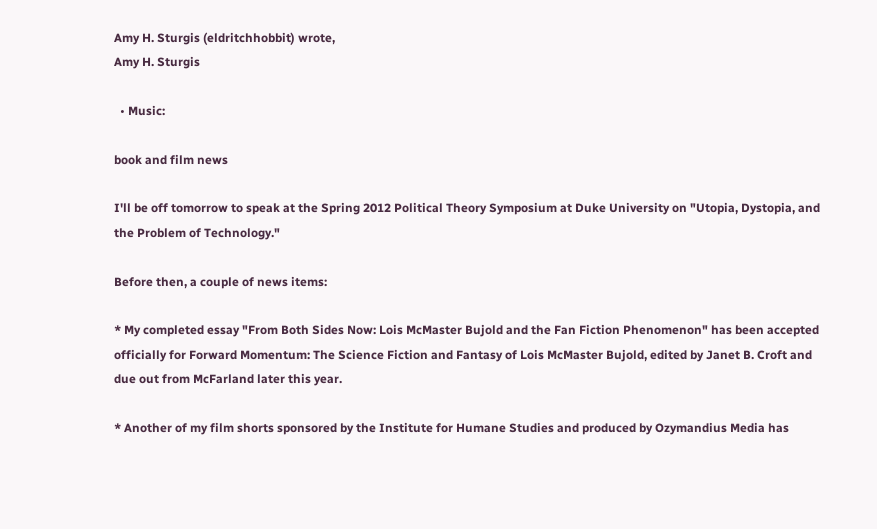Amy H. Sturgis (eldritchhobbit) wrote,
Amy H. Sturgis

  • Music:

book and film news

I'll be off tomorrow to speak at the Spring 2012 Political Theory Symposium at Duke University on "Utopia, Dystopia, and the Problem of Technology."

Before then, a couple of news items:

* My completed essay "From Both Sides Now: Lois McMaster Bujold and the Fan Fiction Phenomenon" has been accepted officially for Forward Momentum: The Science Fiction and Fantasy of Lois McMaster Bujold, edited by Janet B. Croft and due out from McFarland later this year.

* Another of my film shorts sponsored by the Institute for Humane Studies and produced by Ozymandius Media has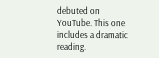debuted on YouTube. This one includes a dramatic reading.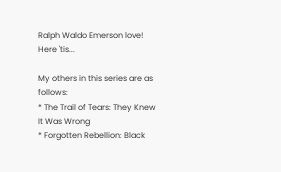Ralph Waldo Emerson love! Here 'tis...

My others in this series are as follows:
* The Trail of Tears: They Knew It Was Wrong
* Forgotten Rebellion: Black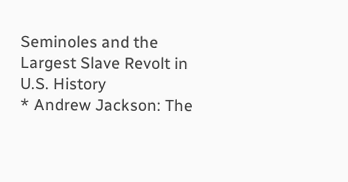Seminoles and the Largest Slave Revolt in U.S. History
* Andrew Jackson: The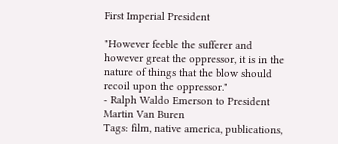First Imperial President

"However feeble the sufferer and however great the oppressor, it is in the nature of things that the blow should recoil upon the oppressor."
- Ralph Waldo Emerson to President Martin Van Buren
Tags: film, native america, publications,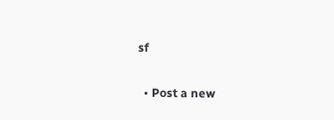sf

  • Post a new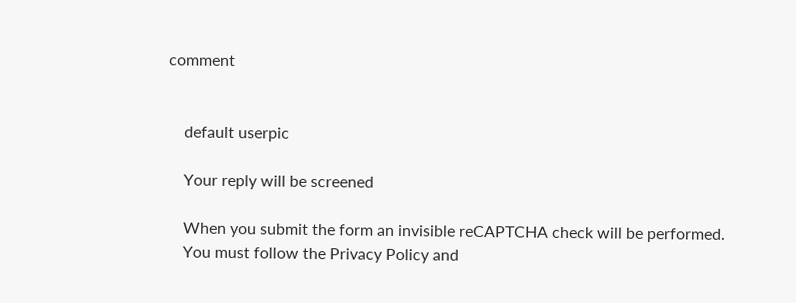comment


    default userpic

    Your reply will be screened

    When you submit the form an invisible reCAPTCHA check will be performed.
    You must follow the Privacy Policy and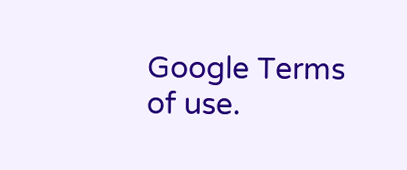Google Terms of use.